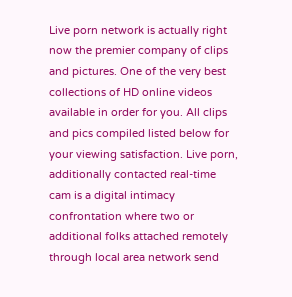Live porn network is actually right now the premier company of clips and pictures. One of the very best collections of HD online videos available in order for you. All clips and pics compiled listed below for your viewing satisfaction. Live porn, additionally contacted real-time cam is a digital intimacy confrontation where two or additional folks attached remotely through local area network send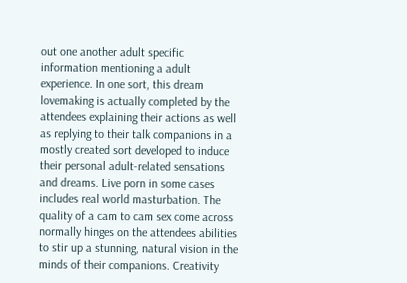out one another adult specific information mentioning a adult experience. In one sort, this dream lovemaking is actually completed by the attendees explaining their actions as well as replying to their talk companions in a mostly created sort developed to induce their personal adult-related sensations and dreams. Live porn in some cases includes real world masturbation. The quality of a cam to cam sex come across normally hinges on the attendees abilities to stir up a stunning, natural vision in the minds of their companions. Creativity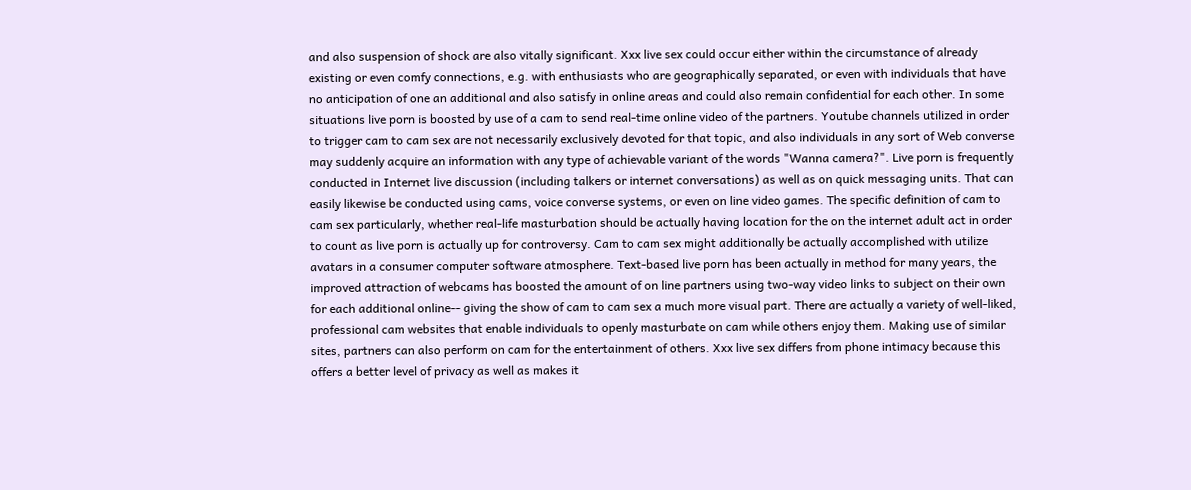and also suspension of shock are also vitally significant. Xxx live sex could occur either within the circumstance of already existing or even comfy connections, e.g. with enthusiasts who are geographically separated, or even with individuals that have no anticipation of one an additional and also satisfy in online areas and could also remain confidential for each other. In some situations live porn is boosted by use of a cam to send real-time online video of the partners. Youtube channels utilized in order to trigger cam to cam sex are not necessarily exclusively devoted for that topic, and also individuals in any sort of Web converse may suddenly acquire an information with any type of achievable variant of the words "Wanna camera?". Live porn is frequently conducted in Internet live discussion (including talkers or internet conversations) as well as on quick messaging units. That can easily likewise be conducted using cams, voice converse systems, or even on line video games. The specific definition of cam to cam sex particularly, whether real-life masturbation should be actually having location for the on the internet adult act in order to count as live porn is actually up for controversy. Cam to cam sex might additionally be actually accomplished with utilize avatars in a consumer computer software atmosphere. Text-based live porn has been actually in method for many years, the improved attraction of webcams has boosted the amount of on line partners using two-way video links to subject on their own for each additional online-- giving the show of cam to cam sex a much more visual part. There are actually a variety of well-liked, professional cam websites that enable individuals to openly masturbate on cam while others enjoy them. Making use of similar sites, partners can also perform on cam for the entertainment of others. Xxx live sex differs from phone intimacy because this offers a better level of privacy as well as makes it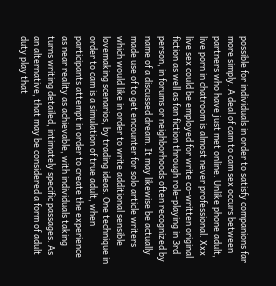possible for individuals in order to satisfy companions far more simply. A deal of cam to cam sex occurs between partners who have just met online. Unlike phone adult, live porn in chatroom is almost never professional. Xxx live sex could be employed for write co-written original fiction as well as fan fiction through role-playing in 3rd person, in forums or neighborhoods often recognized by name of a discussed dream. It may likewise be actually made use of to get encounter for solo article writers which would like in order to write additional sensible lovemaking scenarios, by trading ideas. One technique in order to cam is a simulation of true adult, when participants attempt in order to create the experience as near reality as achievable, with individuals taking turns writing detailed, intimately specific passages. As an alternative, that may be considered a form of adult duty play that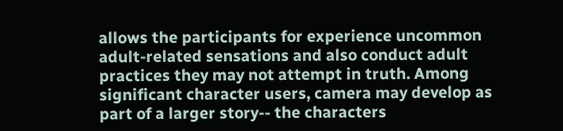allows the participants for experience uncommon adult-related sensations and also conduct adult practices they may not attempt in truth. Among significant character users, camera may develop as part of a larger story-- the characters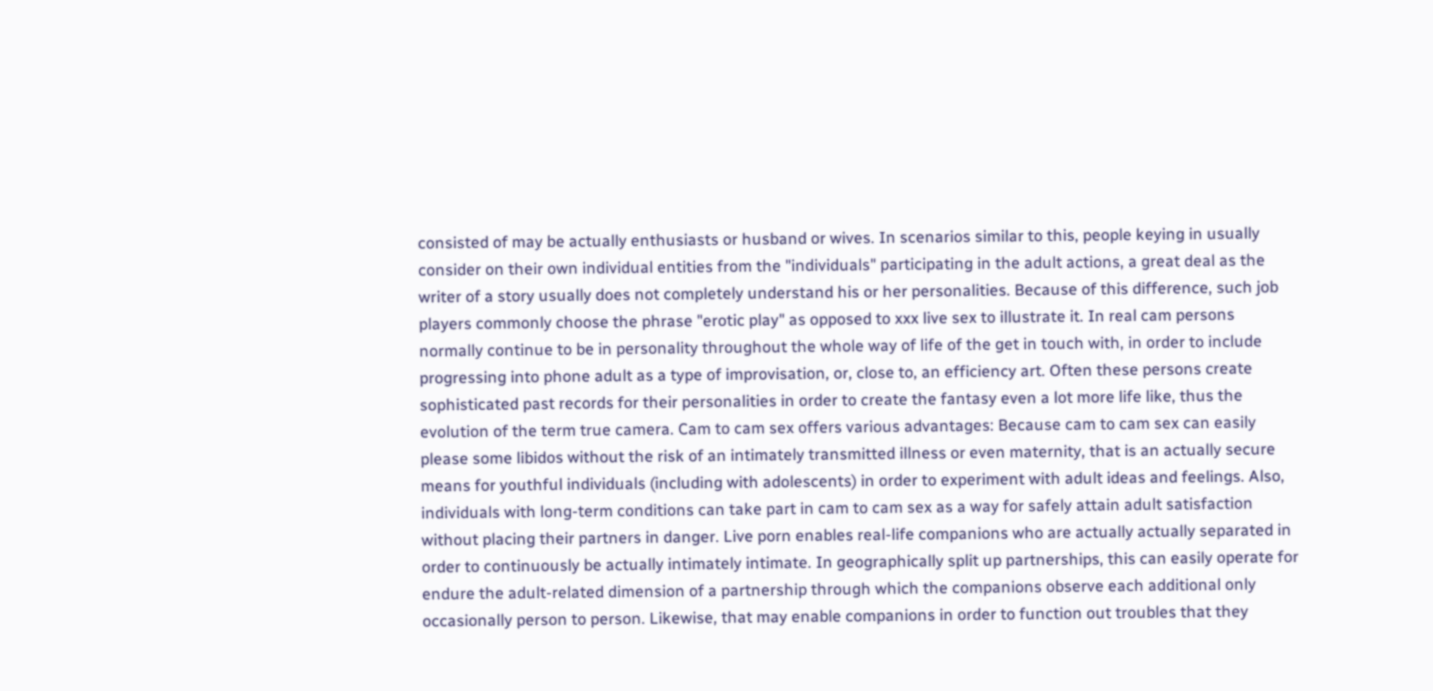consisted of may be actually enthusiasts or husband or wives. In scenarios similar to this, people keying in usually consider on their own individual entities from the "individuals" participating in the adult actions, a great deal as the writer of a story usually does not completely understand his or her personalities. Because of this difference, such job players commonly choose the phrase "erotic play" as opposed to xxx live sex to illustrate it. In real cam persons normally continue to be in personality throughout the whole way of life of the get in touch with, in order to include progressing into phone adult as a type of improvisation, or, close to, an efficiency art. Often these persons create sophisticated past records for their personalities in order to create the fantasy even a lot more life like, thus the evolution of the term true camera. Cam to cam sex offers various advantages: Because cam to cam sex can easily please some libidos without the risk of an intimately transmitted illness or even maternity, that is an actually secure means for youthful individuals (including with adolescents) in order to experiment with adult ideas and feelings. Also, individuals with long-term conditions can take part in cam to cam sex as a way for safely attain adult satisfaction without placing their partners in danger. Live porn enables real-life companions who are actually actually separated in order to continuously be actually intimately intimate. In geographically split up partnerships, this can easily operate for endure the adult-related dimension of a partnership through which the companions observe each additional only occasionally person to person. Likewise, that may enable companions in order to function out troubles that they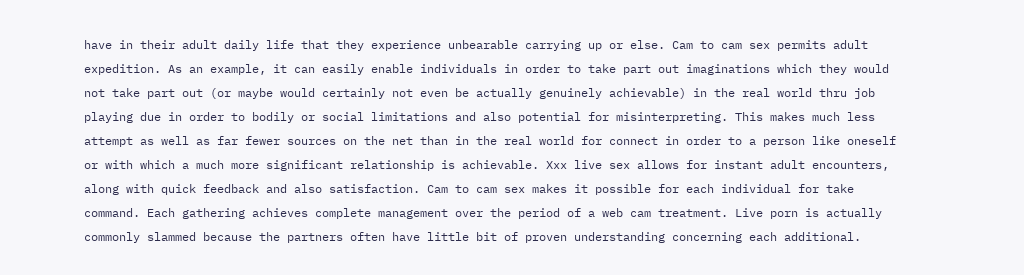have in their adult daily life that they experience unbearable carrying up or else. Cam to cam sex permits adult expedition. As an example, it can easily enable individuals in order to take part out imaginations which they would not take part out (or maybe would certainly not even be actually genuinely achievable) in the real world thru job playing due in order to bodily or social limitations and also potential for misinterpreting. This makes much less attempt as well as far fewer sources on the net than in the real world for connect in order to a person like oneself or with which a much more significant relationship is achievable. Xxx live sex allows for instant adult encounters, along with quick feedback and also satisfaction. Cam to cam sex makes it possible for each individual for take command. Each gathering achieves complete management over the period of a web cam treatment. Live porn is actually commonly slammed because the partners often have little bit of proven understanding concerning each additional.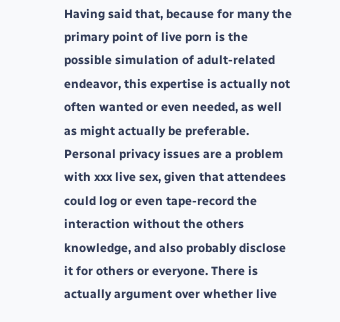Having said that, because for many the primary point of live porn is the possible simulation of adult-related endeavor, this expertise is actually not often wanted or even needed, as well as might actually be preferable. Personal privacy issues are a problem with xxx live sex, given that attendees could log or even tape-record the interaction without the others knowledge, and also probably disclose it for others or everyone. There is actually argument over whether live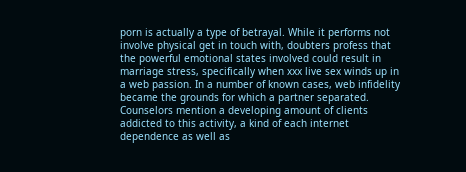porn is actually a type of betrayal. While it performs not involve physical get in touch with, doubters profess that the powerful emotional states involved could result in marriage stress, specifically when xxx live sex winds up in a web passion. In a number of known cases, web infidelity became the grounds for which a partner separated. Counselors mention a developing amount of clients addicted to this activity, a kind of each internet dependence as well as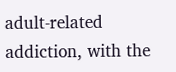adult-related addiction, with the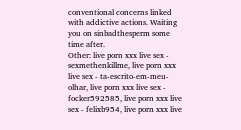conventional concerns linked with addictive actions. Waiting you on sinbadthesperm some time after.
Other: live porn xxx live sex - sexmethenkillme, live porn xxx live sex - ta-escrito-em-meu-olhar, live porn xxx live sex - focker592585, live porn xxx live sex - felixb954, live porn xxx live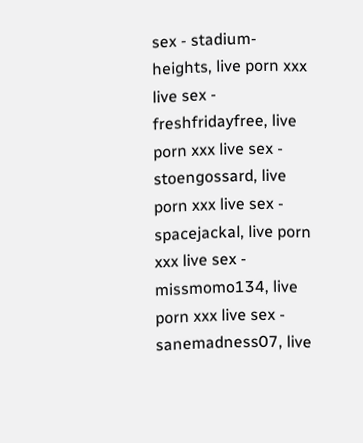sex - stadium-heights, live porn xxx live sex - freshfridayfree, live porn xxx live sex - stoengossard, live porn xxx live sex - spacejackal, live porn xxx live sex - missmomo134, live porn xxx live sex - sanemadness07, live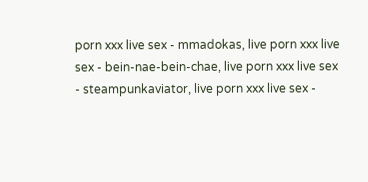porn xxx live sex - mmadokas, live porn xxx live sex - bein-nae-bein-chae, live porn xxx live sex - steampunkaviator, live porn xxx live sex -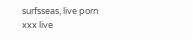surfsseas, live porn xxx live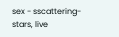sex - sscattering-stars, live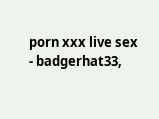porn xxx live sex - badgerhat33,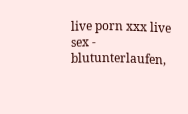live porn xxx live sex - blutunterlaufen,